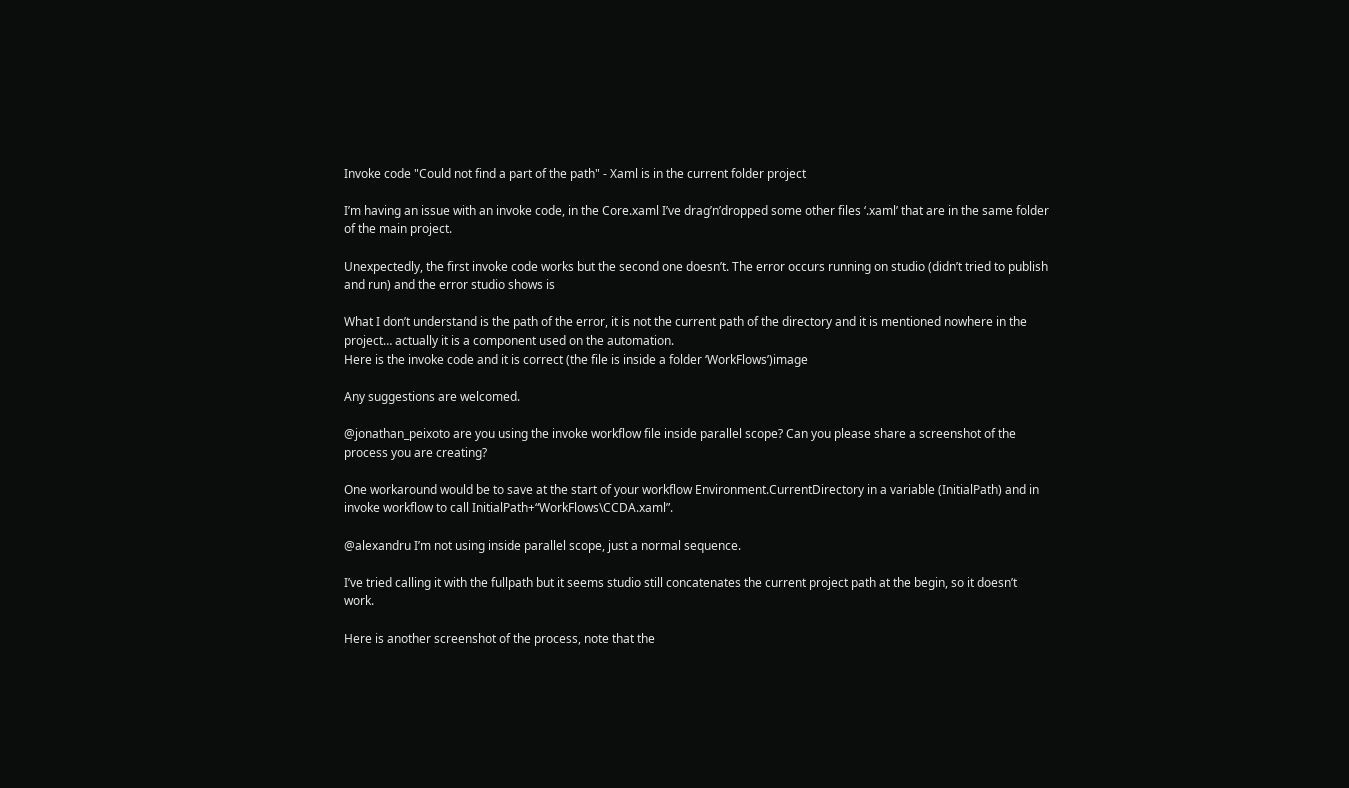Invoke code "Could not find a part of the path" - Xaml is in the current folder project

I’m having an issue with an invoke code, in the Core.xaml I’ve drag’n’dropped some other files ‘.xaml’ that are in the same folder of the main project.

Unexpectedly, the first invoke code works but the second one doesn’t. The error occurs running on studio (didn’t tried to publish and run) and the error studio shows is

What I don’t understand is the path of the error, it is not the current path of the directory and it is mentioned nowhere in the project… actually it is a component used on the automation.
Here is the invoke code and it is correct (the file is inside a folder ‘WorkFlows’)image

Any suggestions are welcomed.

@jonathan_peixoto are you using the invoke workflow file inside parallel scope? Can you please share a screenshot of the process you are creating?

One workaround would be to save at the start of your workflow Environment.CurrentDirectory in a variable (InitialPath) and in invoke workflow to call InitialPath+“WorkFlows\CCDA.xaml”.

@alexandru I’m not using inside parallel scope, just a normal sequence.

I’ve tried calling it with the fullpath but it seems studio still concatenates the current project path at the begin, so it doesn’t work.

Here is another screenshot of the process, note that the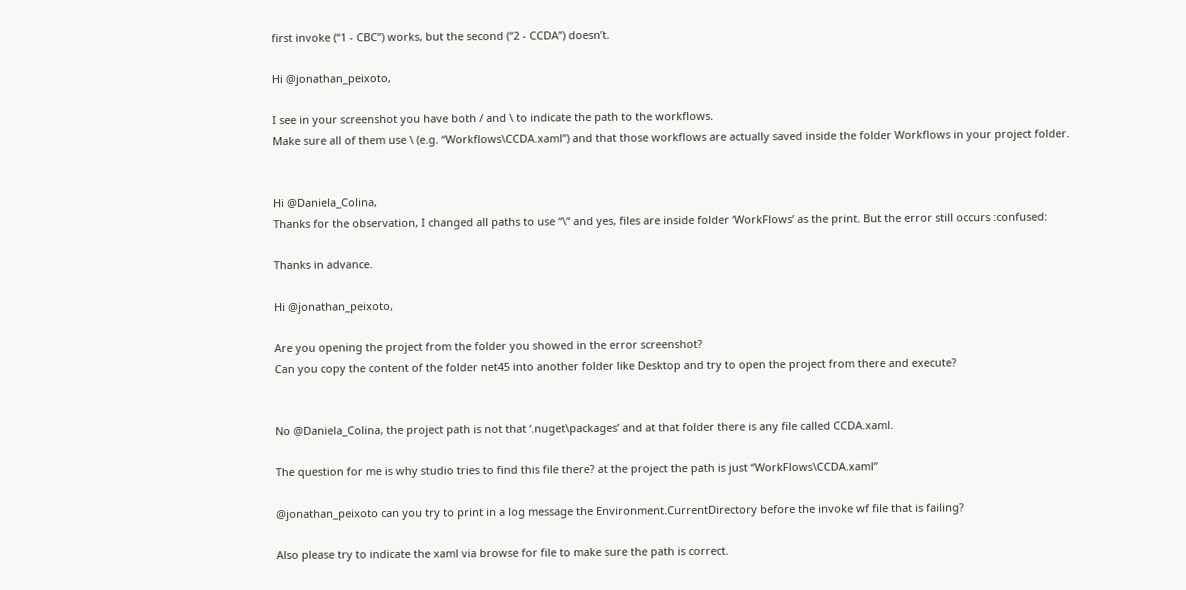first invoke (“1 - CBC”) works, but the second (“2 - CCDA”) doesn’t.

Hi @jonathan_peixoto,

I see in your screenshot you have both / and \ to indicate the path to the workflows.
Make sure all of them use \ (e.g. “Workflows\CCDA.xaml”) and that those workflows are actually saved inside the folder Workflows in your project folder.


Hi @Daniela_Colina,
Thanks for the observation, I changed all paths to use “\” and yes, files are inside folder ‘WorkFlows’ as the print. But the error still occurs :confused:

Thanks in advance.

Hi @jonathan_peixoto,

Are you opening the project from the folder you showed in the error screenshot?
Can you copy the content of the folder net45 into another folder like Desktop and try to open the project from there and execute?


No @Daniela_Colina, the project path is not that ‘.nuget\packages’ and at that folder there is any file called CCDA.xaml.

The question for me is why studio tries to find this file there? at the project the path is just “WorkFlows\CCDA.xaml”

@jonathan_peixoto can you try to print in a log message the Environment.CurrentDirectory before the invoke wf file that is failing?

Also please try to indicate the xaml via browse for file to make sure the path is correct.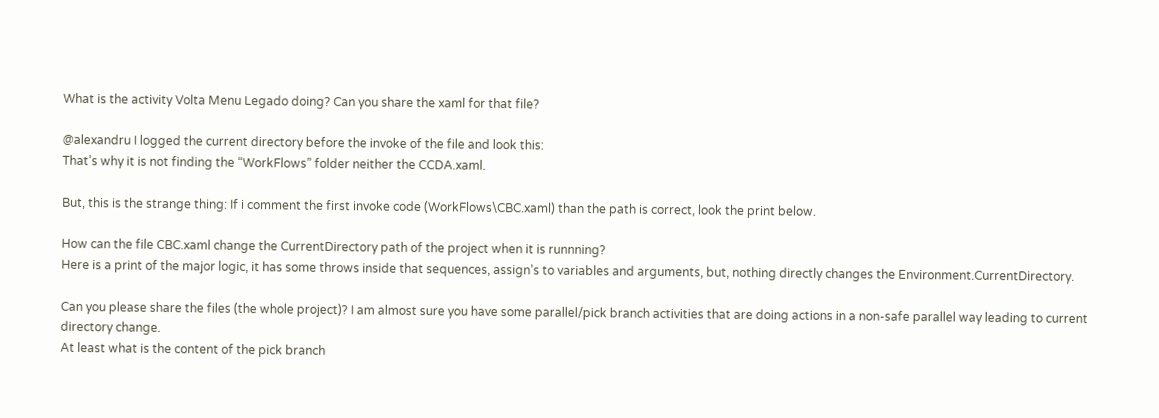What is the activity Volta Menu Legado doing? Can you share the xaml for that file?

@alexandru I logged the current directory before the invoke of the file and look this:
That’s why it is not finding the “WorkFlows” folder neither the CCDA.xaml.

But, this is the strange thing: If i comment the first invoke code (WorkFlows\CBC.xaml) than the path is correct, look the print below.

How can the file CBC.xaml change the CurrentDirectory path of the project when it is runnning?
Here is a print of the major logic, it has some throws inside that sequences, assign’s to variables and arguments, but, nothing directly changes the Environment.CurrentDirectory.

Can you please share the files (the whole project)? I am almost sure you have some parallel/pick branch activities that are doing actions in a non-safe parallel way leading to current directory change.
At least what is the content of the pick branch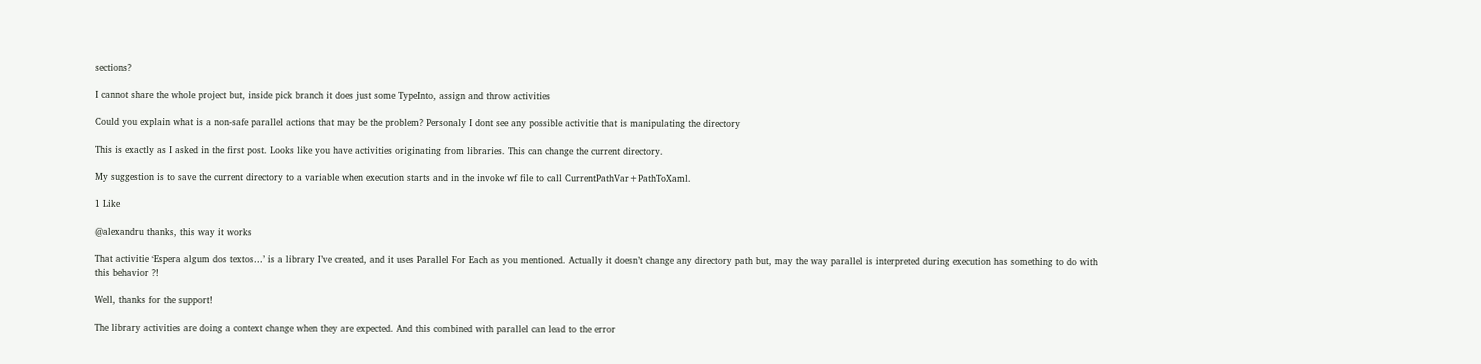sections?

I cannot share the whole project but, inside pick branch it does just some TypeInto, assign and throw activities

Could you explain what is a non-safe parallel actions that may be the problem? Personaly I dont see any possible activitie that is manipulating the directory

This is exactly as I asked in the first post. Looks like you have activities originating from libraries. This can change the current directory.

My suggestion is to save the current directory to a variable when execution starts and in the invoke wf file to call CurrentPathVar+PathToXaml.

1 Like

@alexandru thanks, this way it works

That activitie ‘Espera algum dos textos…’ is a library I’ve created, and it uses Parallel For Each as you mentioned. Actually it doesn’t change any directory path but, may the way parallel is interpreted during execution has something to do with this behavior ?!

Well, thanks for the support!

The library activities are doing a context change when they are expected. And this combined with parallel can lead to the error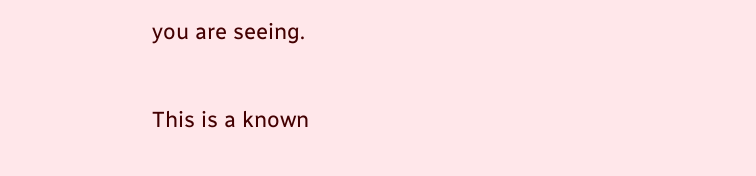you are seeing.

This is a known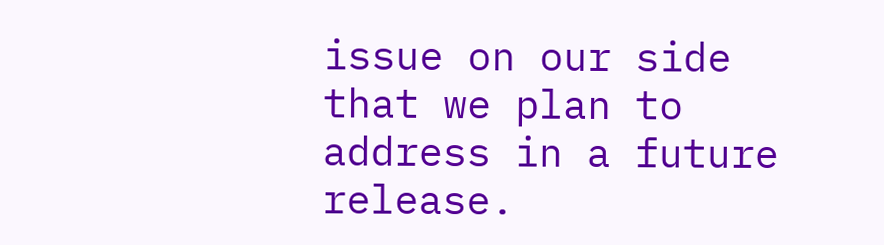issue on our side that we plan to address in a future release.